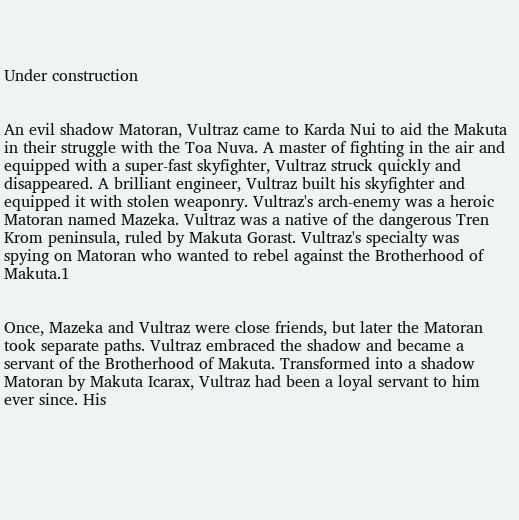Under construction


An evil shadow Matoran, Vultraz came to Karda Nui to aid the Makuta in their struggle with the Toa Nuva. A master of fighting in the air and equipped with a super-fast skyfighter, Vultraz struck quickly and disappeared. A brilliant engineer, Vultraz built his skyfighter and equipped it with stolen weaponry. Vultraz's arch-enemy was a heroic Matoran named Mazeka. Vultraz was a native of the dangerous Tren Krom peninsula, ruled by Makuta Gorast. Vultraz's specialty was spying on Matoran who wanted to rebel against the Brotherhood of Makuta.1


Once, Mazeka and Vultraz were close friends, but later the Matoran took separate paths. Vultraz embraced the shadow and became a servant of the Brotherhood of Makuta. Transformed into a shadow Matoran by Makuta Icarax, Vultraz had been a loyal servant to him ever since. His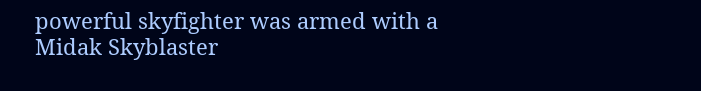powerful skyfighter was armed with a Midak Skyblaster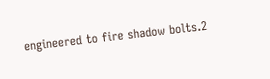engineered to fire shadow bolts.2